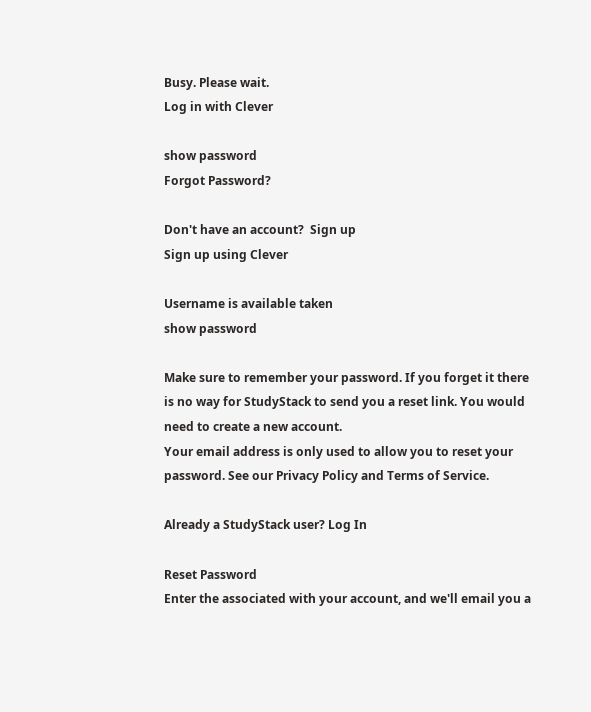Busy. Please wait.
Log in with Clever

show password
Forgot Password?

Don't have an account?  Sign up
Sign up using Clever

Username is available taken
show password

Make sure to remember your password. If you forget it there is no way for StudyStack to send you a reset link. You would need to create a new account.
Your email address is only used to allow you to reset your password. See our Privacy Policy and Terms of Service.

Already a StudyStack user? Log In

Reset Password
Enter the associated with your account, and we'll email you a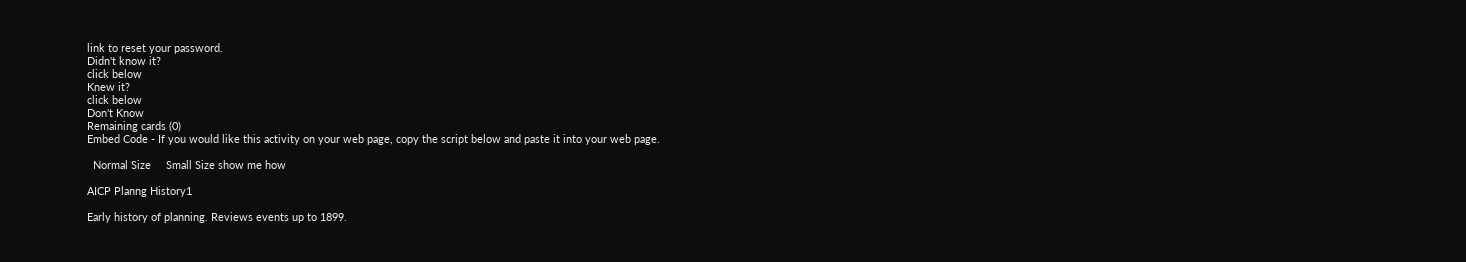link to reset your password.
Didn't know it?
click below
Knew it?
click below
Don't Know
Remaining cards (0)
Embed Code - If you would like this activity on your web page, copy the script below and paste it into your web page.

  Normal Size     Small Size show me how

AICP Planng History1

Early history of planning. Reviews events up to 1899.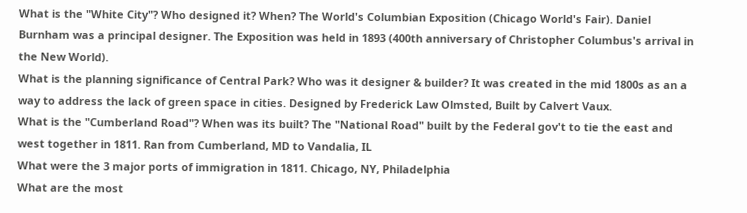What is the "White City"? Who designed it? When? The World's Columbian Exposition (Chicago World's Fair). Daniel Burnham was a principal designer. The Exposition was held in 1893 (400th anniversary of Christopher Columbus's arrival in the New World).
What is the planning significance of Central Park? Who was it designer & builder? It was created in the mid 1800s as an a way to address the lack of green space in cities. Designed by Frederick Law Olmsted, Built by Calvert Vaux.
What is the "Cumberland Road"? When was its built? The "National Road" built by the Federal gov't to tie the east and west together in 1811. Ran from Cumberland, MD to Vandalia, IL
What were the 3 major ports of immigration in 1811. Chicago, NY, Philadelphia
What are the most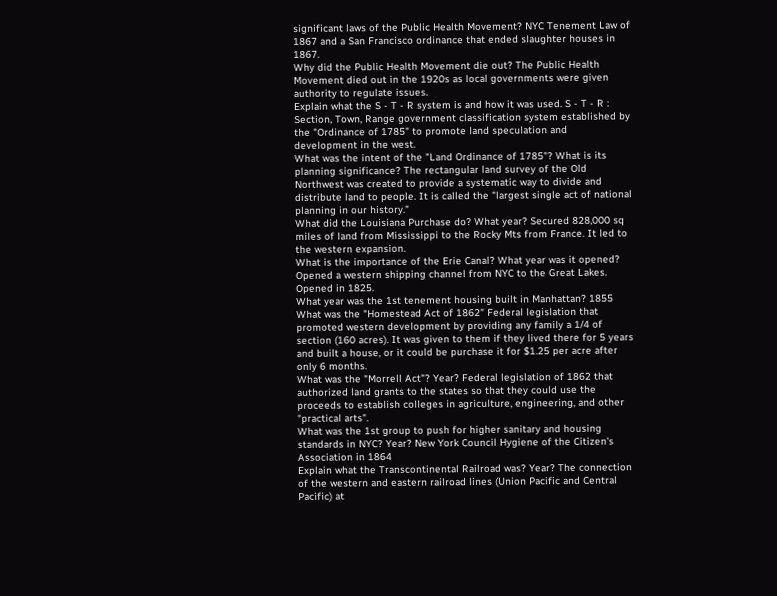significant laws of the Public Health Movement? NYC Tenement Law of 1867 and a San Francisco ordinance that ended slaughter houses in 1867.
Why did the Public Health Movement die out? The Public Health Movement died out in the 1920s as local governments were given authority to regulate issues.
Explain what the S - T - R system is and how it was used. S - T - R : Section, Town, Range government classification system established by the "Ordinance of 1785" to promote land speculation and development in the west.
What was the intent of the "Land Ordinance of 1785"? What is its planning significance? The rectangular land survey of the Old Northwest was created to provide a systematic way to divide and distribute land to people. It is called the "largest single act of national planning in our history."
What did the Louisiana Purchase do? What year? Secured 828,000 sq miles of land from Mississippi to the Rocky Mts from France. It led to the western expansion.
What is the importance of the Erie Canal? What year was it opened? Opened a western shipping channel from NYC to the Great Lakes. Opened in 1825.
What year was the 1st tenement housing built in Manhattan? 1855
What was the "Homestead Act of 1862" Federal legislation that promoted western development by providing any family a 1/4 of section (160 acres). It was given to them if they lived there for 5 years and built a house, or it could be purchase it for $1.25 per acre after only 6 months.
What was the "Morrell Act"? Year? Federal legislation of 1862 that authorized land grants to the states so that they could use the proceeds to establish colleges in agriculture, engineering, and other "practical arts".
What was the 1st group to push for higher sanitary and housing standards in NYC? Year? New York Council Hygiene of the Citizen's Association in 1864
Explain what the Transcontinental Railroad was? Year? The connection of the western and eastern railroad lines (Union Pacific and Central Pacific) at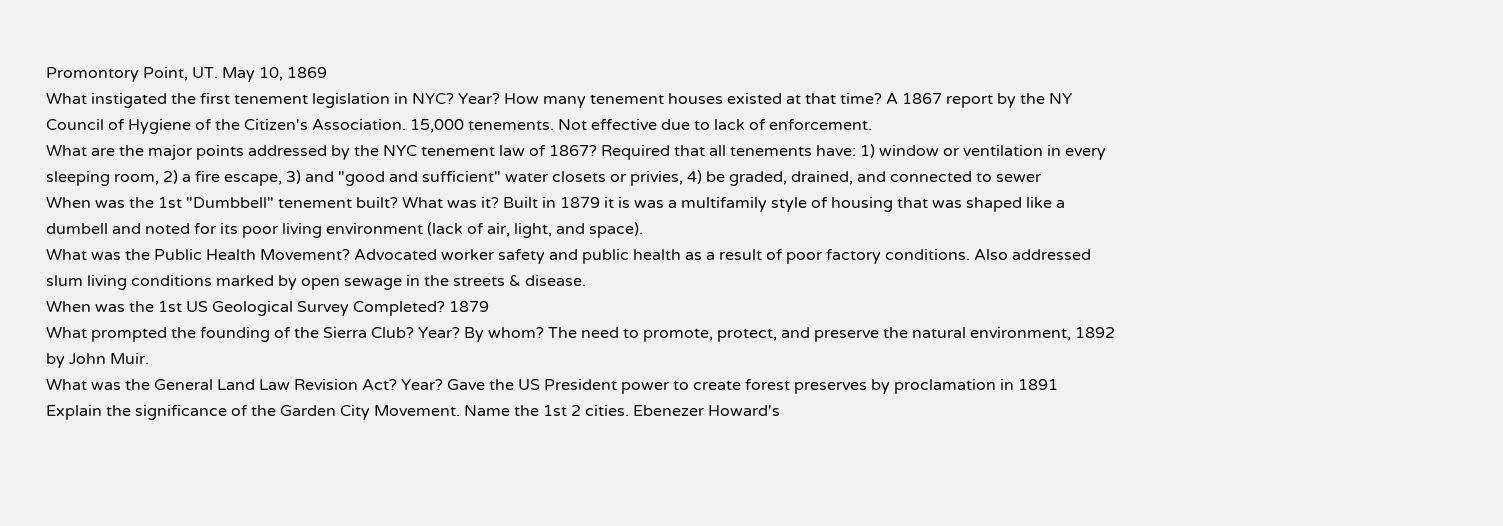Promontory Point, UT. May 10, 1869
What instigated the first tenement legislation in NYC? Year? How many tenement houses existed at that time? A 1867 report by the NY Council of Hygiene of the Citizen's Association. 15,000 tenements. Not effective due to lack of enforcement.
What are the major points addressed by the NYC tenement law of 1867? Required that all tenements have: 1) window or ventilation in every sleeping room, 2) a fire escape, 3) and "good and sufficient" water closets or privies, 4) be graded, drained, and connected to sewer
When was the 1st "Dumbbell" tenement built? What was it? Built in 1879 it is was a multifamily style of housing that was shaped like a dumbell and noted for its poor living environment (lack of air, light, and space).
What was the Public Health Movement? Advocated worker safety and public health as a result of poor factory conditions. Also addressed slum living conditions marked by open sewage in the streets & disease.
When was the 1st US Geological Survey Completed? 1879
What prompted the founding of the Sierra Club? Year? By whom? The need to promote, protect, and preserve the natural environment, 1892 by John Muir.
What was the General Land Law Revision Act? Year? Gave the US President power to create forest preserves by proclamation in 1891
Explain the significance of the Garden City Movement. Name the 1st 2 cities. Ebenezer Howard's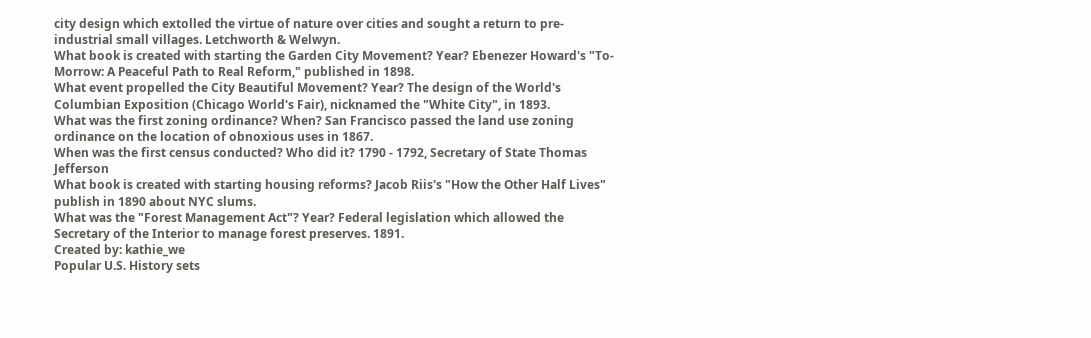city design which extolled the virtue of nature over cities and sought a return to pre-industrial small villages. Letchworth & Welwyn.
What book is created with starting the Garden City Movement? Year? Ebenezer Howard's "To-Morrow: A Peaceful Path to Real Reform," published in 1898.
What event propelled the City Beautiful Movement? Year? The design of the World's Columbian Exposition (Chicago World's Fair), nicknamed the "White City", in 1893.
What was the first zoning ordinance? When? San Francisco passed the land use zoning ordinance on the location of obnoxious uses in 1867.
When was the first census conducted? Who did it? 1790 - 1792, Secretary of State Thomas Jefferson
What book is created with starting housing reforms? Jacob Riis's "How the Other Half Lives" publish in 1890 about NYC slums.
What was the "Forest Management Act"? Year? Federal legislation which allowed the Secretary of the Interior to manage forest preserves. 1891.
Created by: kathie_we
Popular U.S. History sets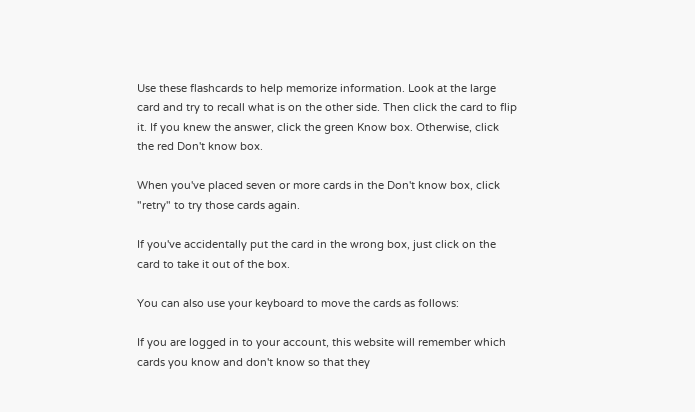Use these flashcards to help memorize information. Look at the large card and try to recall what is on the other side. Then click the card to flip it. If you knew the answer, click the green Know box. Otherwise, click the red Don't know box.

When you've placed seven or more cards in the Don't know box, click "retry" to try those cards again.

If you've accidentally put the card in the wrong box, just click on the card to take it out of the box.

You can also use your keyboard to move the cards as follows:

If you are logged in to your account, this website will remember which cards you know and don't know so that they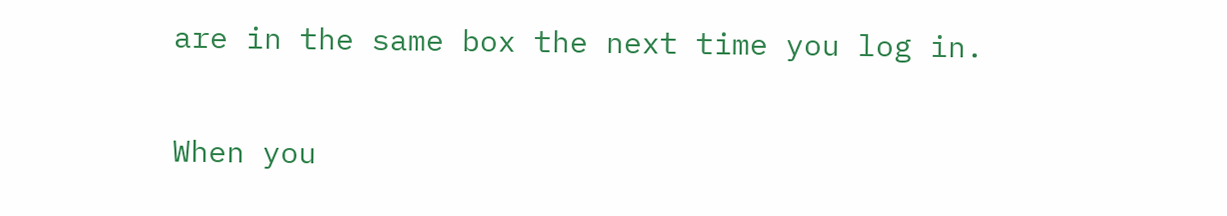are in the same box the next time you log in.

When you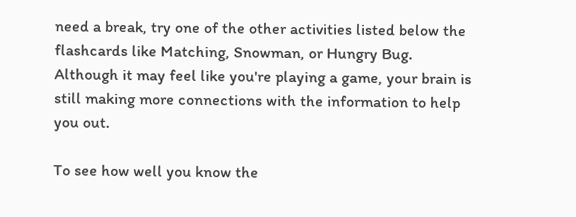need a break, try one of the other activities listed below the flashcards like Matching, Snowman, or Hungry Bug. Although it may feel like you're playing a game, your brain is still making more connections with the information to help you out.

To see how well you know the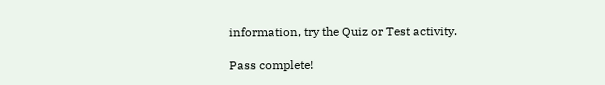information, try the Quiz or Test activity.

Pass complete!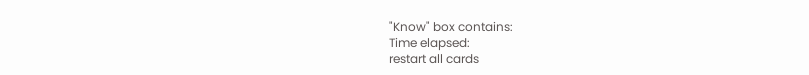"Know" box contains:
Time elapsed:
restart all cards